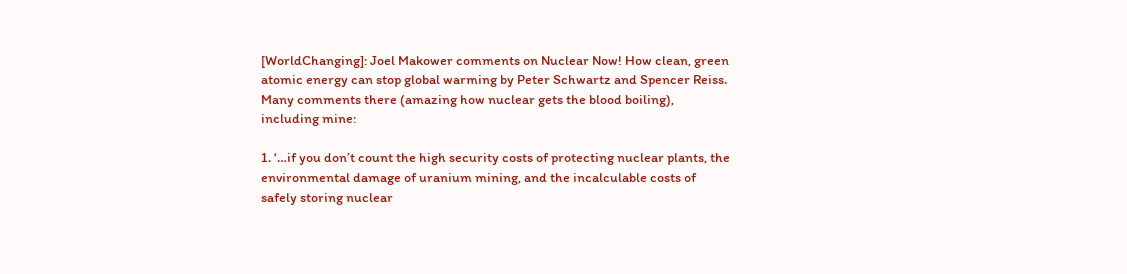[WorldChanging]: Joel Makower comments on Nuclear Now! How clean, green atomic energy can stop global warming by Peter Schwartz and Spencer Reiss.
Many comments there (amazing how nuclear gets the blood boiling), including mine:

1. ‘…if you don’t count the high security costs of protecting nuclear plants, the environmental damage of uranium mining, and the incalculable costs of safely storing nuclear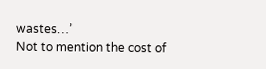wastes…’
Not to mention the cost of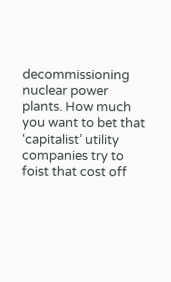decommissioning nuclear power plants. How much you want to bet that ‘capitalist’ utility companies try to foist that cost off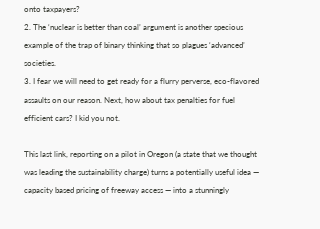onto taxpayers?
2. The ‘nuclear is better than coal’ argument is another specious example of the trap of binary thinking that so plagues ‘advanced’ societies.
3. I fear we will need to get ready for a flurry perverse, eco-flavored assaults on our reason. Next, how about tax penalties for fuel efficient cars? I kid you not.

This last link, reporting on a pilot in Oregon (a state that we thought was leading the sustainability charge) turns a potentially useful idea — capacity based pricing of freeway access — into a stunningly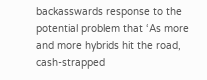backasswards response to the potential problem that ‘As more and more hybrids hit the road, cash-strapped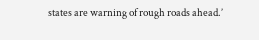states are warning of rough roads ahead.’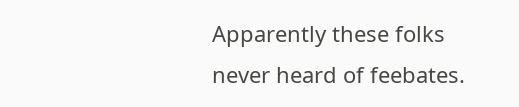Apparently these folks never heard of feebates.